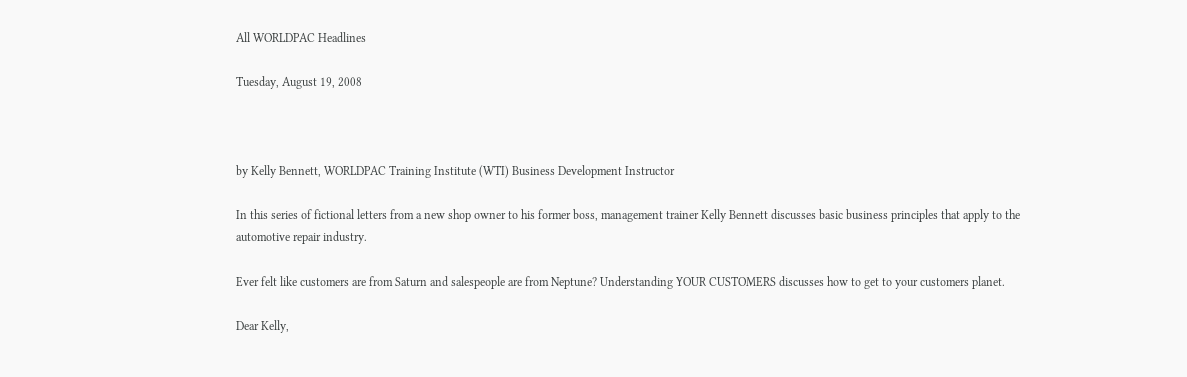All WORLDPAC Headlines

Tuesday, August 19, 2008



by Kelly Bennett, WORLDPAC Training Institute (WTI) Business Development Instructor

In this series of fictional letters from a new shop owner to his former boss, management trainer Kelly Bennett discusses basic business principles that apply to the automotive repair industry.

Ever felt like customers are from Saturn and salespeople are from Neptune? Understanding YOUR CUSTOMERS discusses how to get to your customers planet.

Dear Kelly,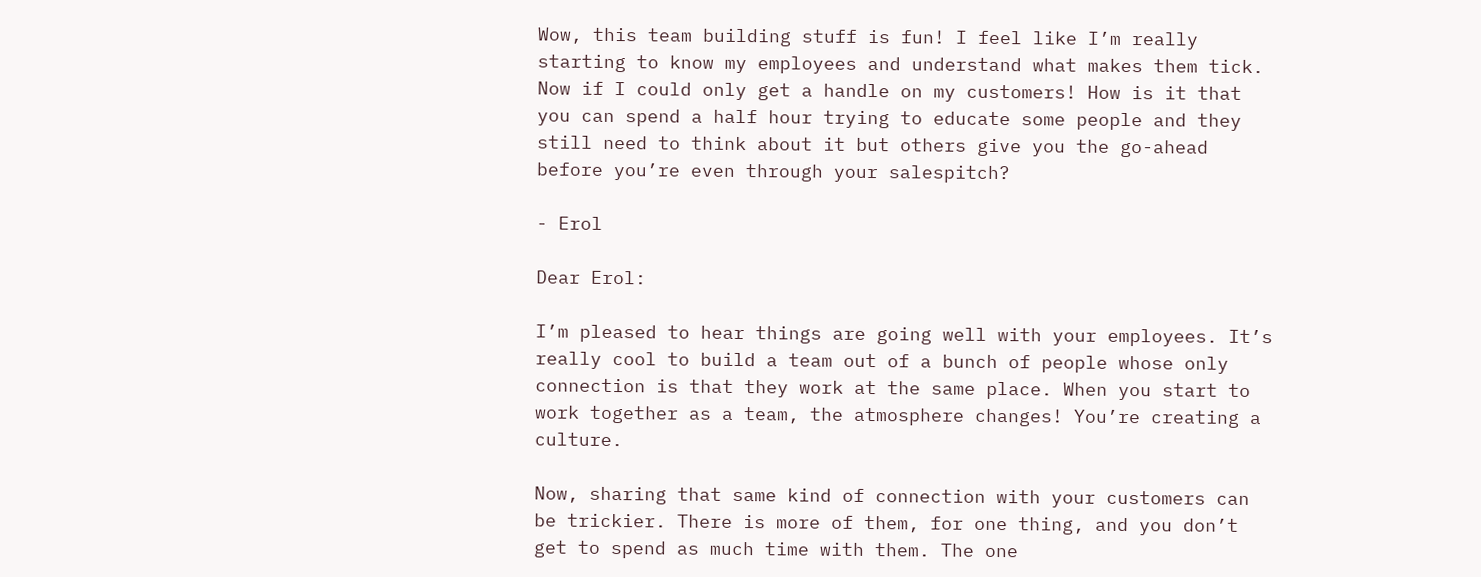Wow, this team building stuff is fun! I feel like I’m really starting to know my employees and understand what makes them tick. Now if I could only get a handle on my customers! How is it that you can spend a half hour trying to educate some people and they still need to think about it but others give you the go-ahead before you’re even through your salespitch?

- Erol

Dear Erol:

I’m pleased to hear things are going well with your employees. It’s really cool to build a team out of a bunch of people whose only connection is that they work at the same place. When you start to work together as a team, the atmosphere changes! You’re creating a culture.

Now, sharing that same kind of connection with your customers can be trickier. There is more of them, for one thing, and you don’t get to spend as much time with them. The one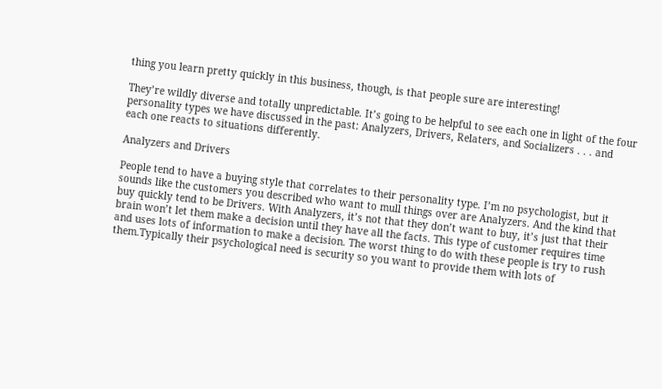thing you learn pretty quickly in this business, though, is that people sure are interesting!

They’re wildly diverse and totally unpredictable. It’s going to be helpful to see each one in light of the four personality types we have discussed in the past: Analyzers, Drivers, Relaters, and Socializers . . . and each one reacts to situations differently.

Analyzers and Drivers

People tend to have a buying style that correlates to their personality type. I’m no psychologist, but it sounds like the customers you described who want to mull things over are Analyzers. And the kind that buy quickly tend to be Drivers. With Analyzers, it’s not that they don’t want to buy, it’s just that their brain won’t let them make a decision until they have all the facts. This type of customer requires time and uses lots of information to make a decision. The worst thing to do with these people is try to rush them.Typically their psychological need is security so you want to provide them with lots of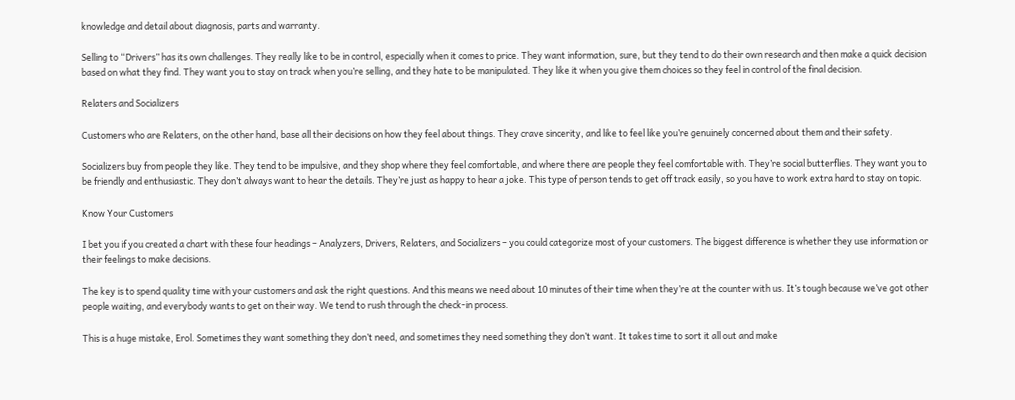knowledge and detail about diagnosis, parts and warranty.

Selling to “Drivers” has its own challenges. They really like to be in control, especially when it comes to price. They want information, sure, but they tend to do their own research and then make a quick decision based on what they find. They want you to stay on track when you’re selling, and they hate to be manipulated. They like it when you give them choices so they feel in control of the final decision.

Relaters and Socializers

Customers who are Relaters, on the other hand, base all their decisions on how they feel about things. They crave sincerity, and like to feel like you’re genuinely concerned about them and their safety.

Socializers buy from people they like. They tend to be impulsive, and they shop where they feel comfortable, and where there are people they feel comfortable with. They’re social butterflies. They want you to be friendly and enthusiastic. They don’t always want to hear the details. They’re just as happy to hear a joke. This type of person tends to get off track easily, so you have to work extra hard to stay on topic.

Know Your Customers

I bet you if you created a chart with these four headings – Analyzers, Drivers, Relaters, and Socializers – you could categorize most of your customers. The biggest difference is whether they use information or their feelings to make decisions.

The key is to spend quality time with your customers and ask the right questions. And this means we need about 10 minutes of their time when they’re at the counter with us. It’s tough because we’ve got other people waiting, and everybody wants to get on their way. We tend to rush through the check-in process.

This is a huge mistake, Erol. Sometimes they want something they don’t need, and sometimes they need something they don’t want. It takes time to sort it all out and make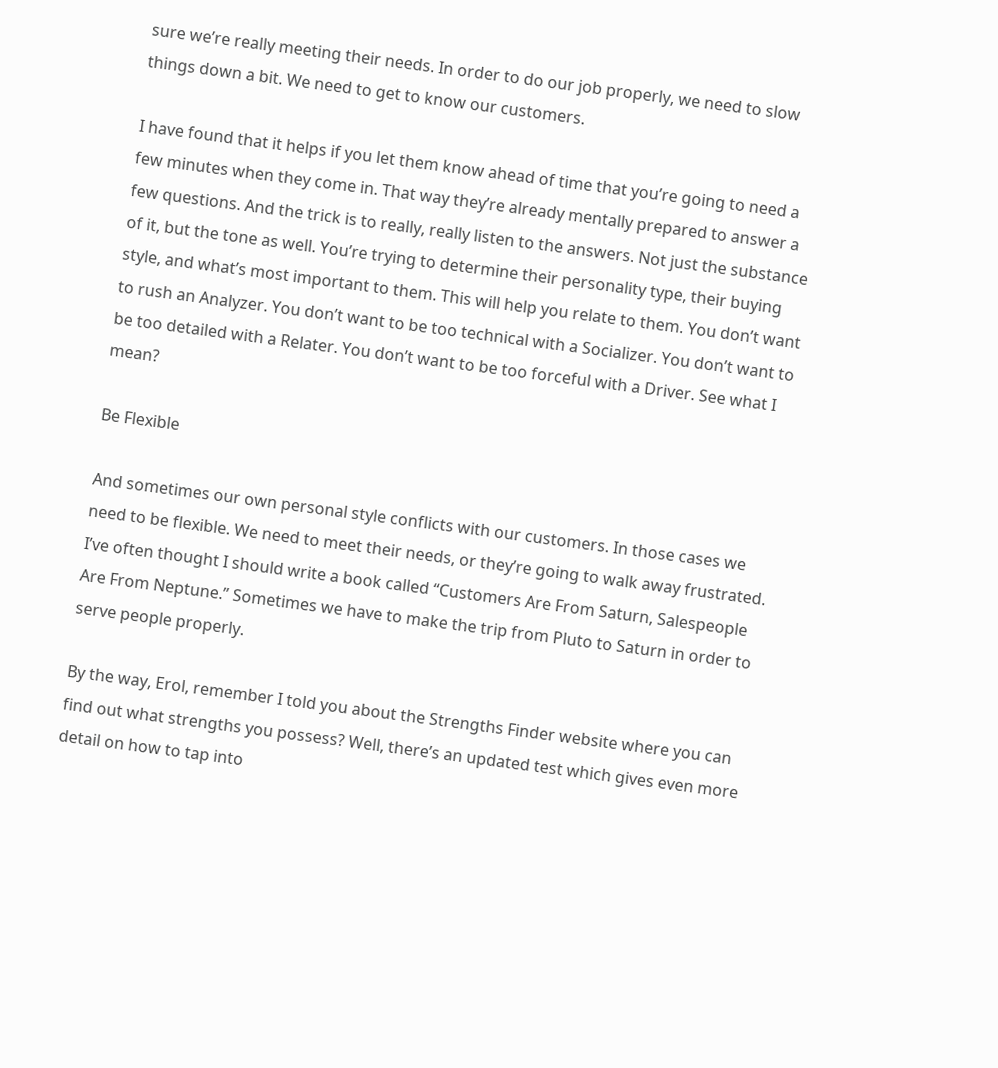sure we’re really meeting their needs. In order to do our job properly, we need to slow things down a bit. We need to get to know our customers.

I have found that it helps if you let them know ahead of time that you’re going to need a few minutes when they come in. That way they’re already mentally prepared to answer a few questions. And the trick is to really, really listen to the answers. Not just the substance of it, but the tone as well. You’re trying to determine their personality type, their buying style, and what’s most important to them. This will help you relate to them. You don’t want to rush an Analyzer. You don’t want to be too technical with a Socializer. You don’t want to be too detailed with a Relater. You don’t want to be too forceful with a Driver. See what I mean?

Be Flexible

And sometimes our own personal style conflicts with our customers. In those cases we need to be flexible. We need to meet their needs, or they’re going to walk away frustrated. I’ve often thought I should write a book called “Customers Are From Saturn, Salespeople Are From Neptune.” Sometimes we have to make the trip from Pluto to Saturn in order to serve people properly.

By the way, Erol, remember I told you about the Strengths Finder website where you can find out what strengths you possess? Well, there’s an updated test which gives even more detail on how to tap into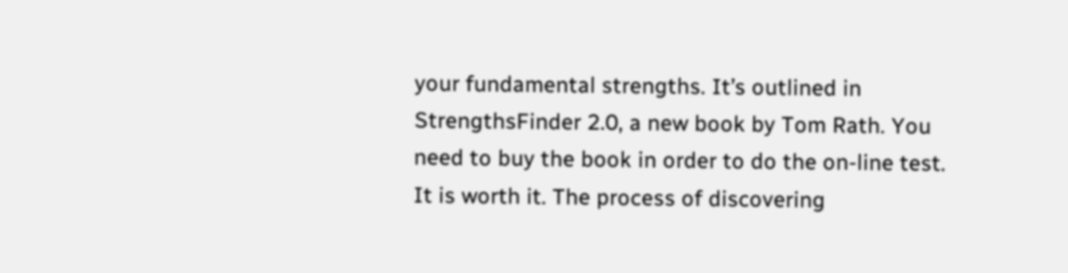your fundamental strengths. It’s outlined in StrengthsFinder 2.0, a new book by Tom Rath. You need to buy the book in order to do the on-line test. It is worth it. The process of discovering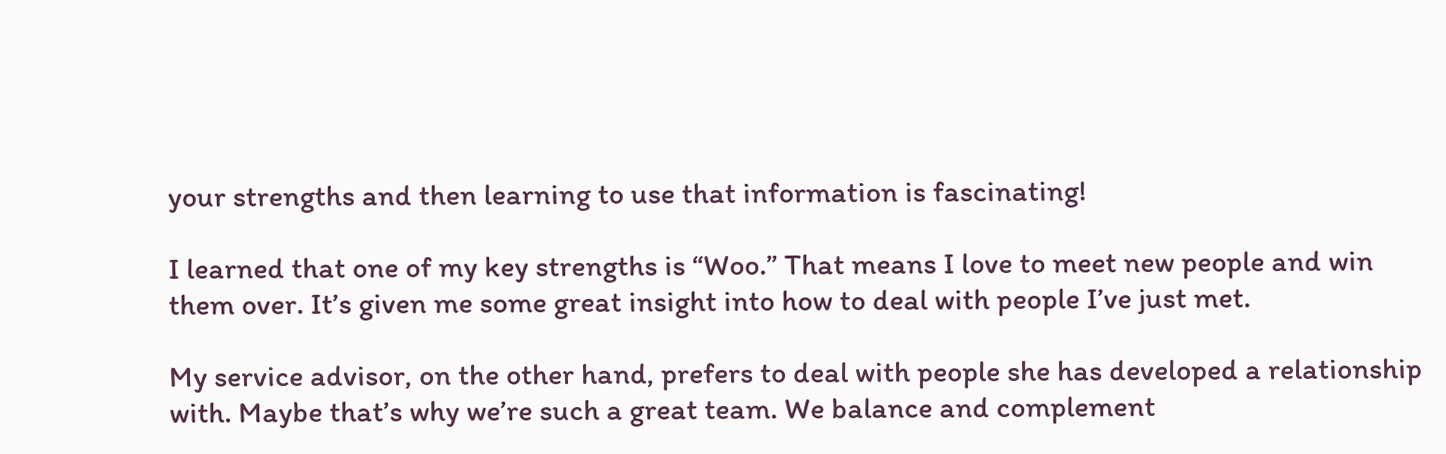your strengths and then learning to use that information is fascinating!

I learned that one of my key strengths is “Woo.” That means I love to meet new people and win them over. It’s given me some great insight into how to deal with people I’ve just met.

My service advisor, on the other hand, prefers to deal with people she has developed a relationship with. Maybe that’s why we’re such a great team. We balance and complement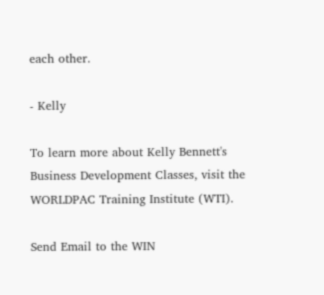each other.

- Kelly

To learn more about Kelly Bennett's Business Development Classes, visit the WORLDPAC Training Institute (WTI).

Send Email to the WIN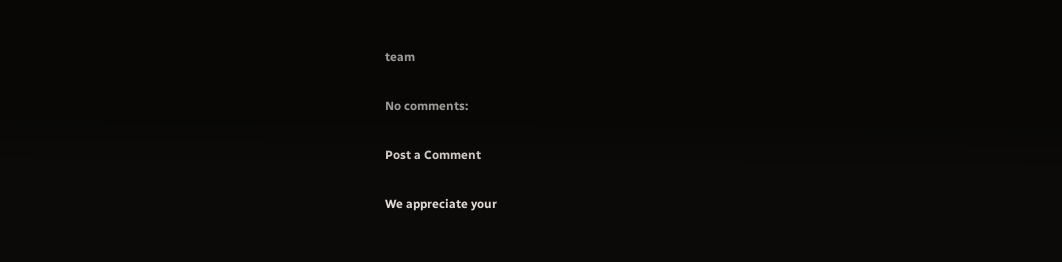team

No comments:

Post a Comment

We appreciate your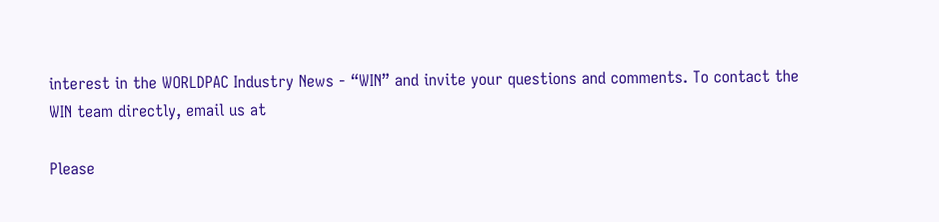interest in the WORLDPAC Industry News - “WIN” and invite your questions and comments. To contact the WIN team directly, email us at

Please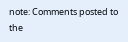note: Comments posted to the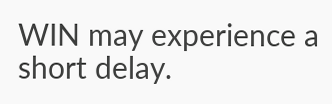WIN may experience a short delay.